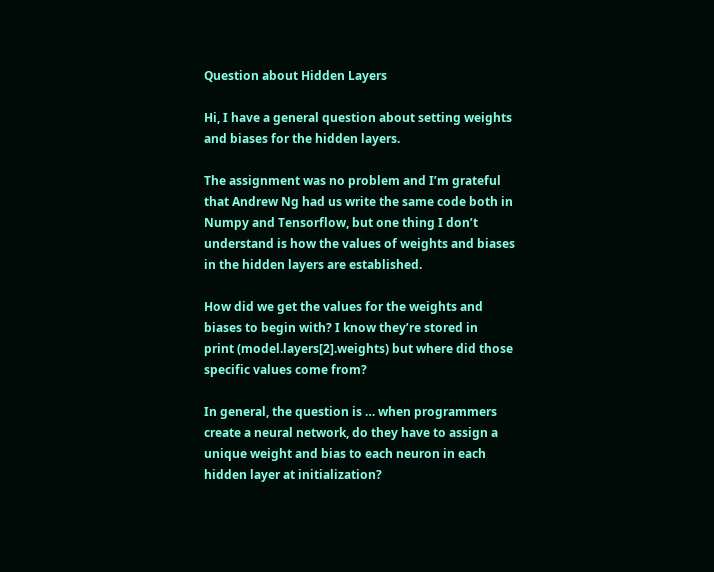Question about Hidden Layers

Hi, I have a general question about setting weights and biases for the hidden layers.

The assignment was no problem and I’m grateful that Andrew Ng had us write the same code both in Numpy and Tensorflow, but one thing I don’t understand is how the values of weights and biases in the hidden layers are established.

How did we get the values for the weights and biases to begin with? I know they’re stored in
print (model.layers[2].weights) but where did those specific values come from?

In general, the question is … when programmers create a neural network, do they have to assign a unique weight and bias to each neuron in each hidden layer at initialization?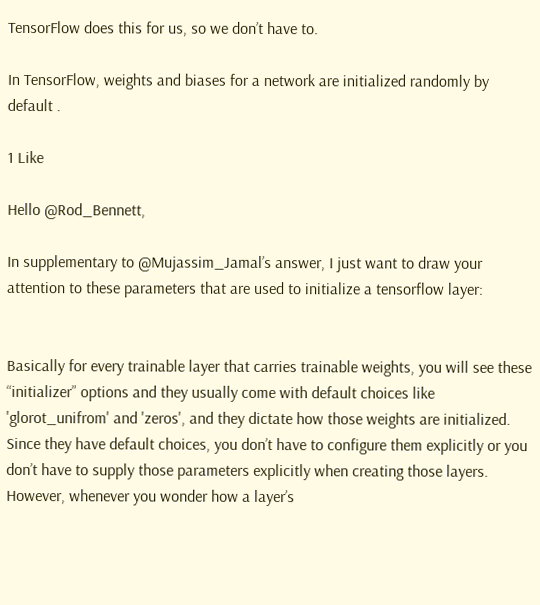TensorFlow does this for us, so we don’t have to.

In TensorFlow, weights and biases for a network are initialized randomly by default .

1 Like

Hello @Rod_Bennett,

In supplementary to @Mujassim_Jamal’s answer, I just want to draw your attention to these parameters that are used to initialize a tensorflow layer:


Basically for every trainable layer that carries trainable weights, you will see these “initializer” options and they usually come with default choices like 'glorot_unifrom' and 'zeros', and they dictate how those weights are initialized. Since they have default choices, you don’t have to configure them explicitly or you don’t have to supply those parameters explicitly when creating those layers. However, whenever you wonder how a layer’s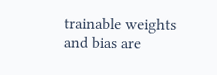trainable weights and bias are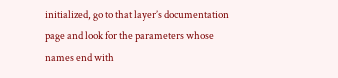initialized, go to that layer’s documentation page and look for the parameters whose names end with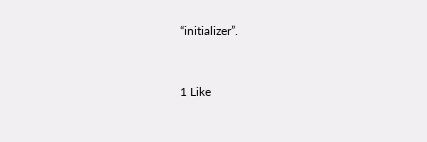“initializer”.


1 Like